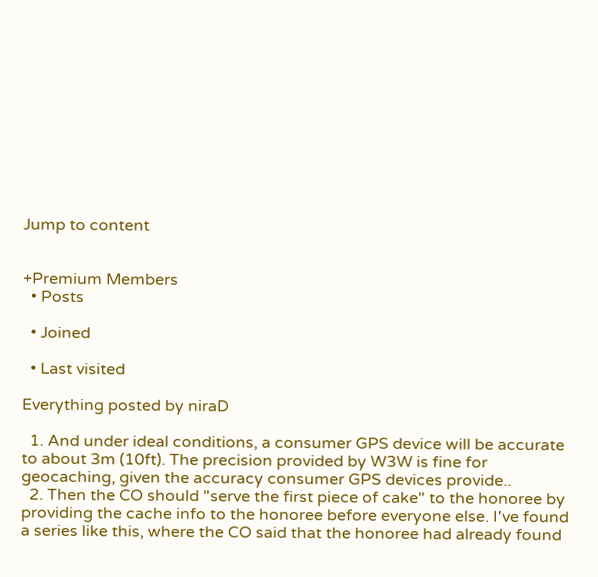Jump to content


+Premium Members
  • Posts

  • Joined

  • Last visited

Everything posted by niraD

  1. And under ideal conditions, a consumer GPS device will be accurate to about 3m (10ft). The precision provided by W3W is fine for geocaching, given the accuracy consumer GPS devices provide..
  2. Then the CO should "serve the first piece of cake" to the honoree by providing the cache info to the honoree before everyone else. I've found a series like this, where the CO said that the honoree had already found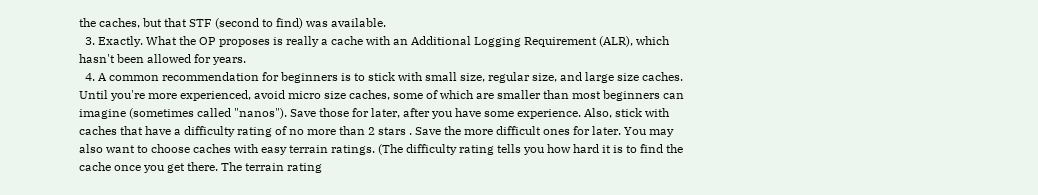the caches, but that STF (second to find) was available.
  3. Exactly. What the OP proposes is really a cache with an Additional Logging Requirement (ALR), which hasn't been allowed for years.
  4. A common recommendation for beginners is to stick with small size, regular size, and large size caches. Until you're more experienced, avoid micro size caches, some of which are smaller than most beginners can imagine (sometimes called "nanos"). Save those for later, after you have some experience. Also, stick with caches that have a difficulty rating of no more than 2 stars . Save the more difficult ones for later. You may also want to choose caches with easy terrain ratings. (The difficulty rating tells you how hard it is to find the cache once you get there. The terrain rating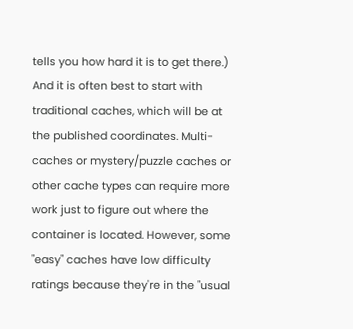tells you how hard it is to get there.) And it is often best to start with traditional caches, which will be at the published coordinates. Multi-caches or mystery/puzzle caches or other cache types can require more work just to figure out where the container is located. However, some "easy" caches have low difficulty ratings because they're in the "usual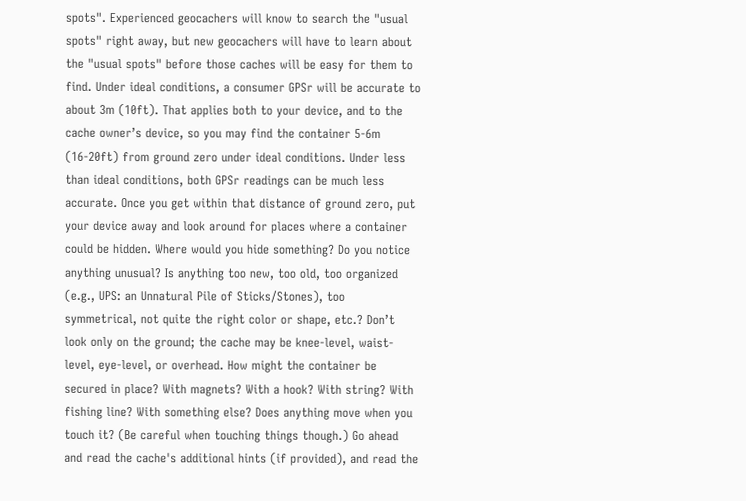spots". Experienced geocachers will know to search the "usual spots" right away, but new geocachers will have to learn about the "usual spots" before those caches will be easy for them to find. Under ideal conditions, a consumer GPSr will be accurate to about 3m (10ft). That applies both to your device, and to the cache owner’s device, so you may find the container 5-6m (16-20ft) from ground zero under ideal conditions. Under less than ideal conditions, both GPSr readings can be much less accurate. Once you get within that distance of ground zero, put your device away and look around for places where a container could be hidden. Where would you hide something? Do you notice anything unusual? Is anything too new, too old, too organized (e.g., UPS: an Unnatural Pile of Sticks/Stones), too symmetrical, not quite the right color or shape, etc.? Don’t look only on the ground; the cache may be knee-level, waist-level, eye-level, or overhead. How might the container be secured in place? With magnets? With a hook? With string? With fishing line? With something else? Does anything move when you touch it? (Be careful when touching things though.) Go ahead and read the cache's additional hints (if provided), and read the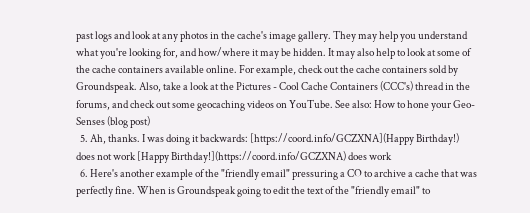past logs and look at any photos in the cache's image gallery. They may help you understand what you're looking for, and how/where it may be hidden. It may also help to look at some of the cache containers available online. For example, check out the cache containers sold by Groundspeak. Also, take a look at the Pictures - Cool Cache Containers (CCC's) thread in the forums, and check out some geocaching videos on YouTube. See also: How to hone your Geo-Senses (blog post)
  5. Ah, thanks. I was doing it backwards: [https://coord.info/GCZXNA](Happy Birthday!) does not work [Happy Birthday!](https://coord.info/GCZXNA) does work
  6. Here's another example of the "friendly email" pressuring a CO to archive a cache that was perfectly fine. When is Groundspeak going to edit the text of the "friendly email" to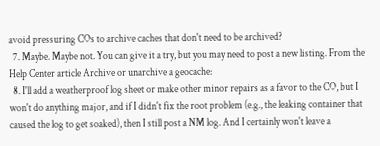avoid pressuring COs to archive caches that don't need to be archived?
  7. Maybe. Maybe not. You can give it a try, but you may need to post a new listing. From the Help Center article Archive or unarchive a geocache:
  8. I'll add a weatherproof log sheet or make other minor repairs as a favor to the CO, but I won't do anything major, and if I didn't fix the root problem (e.g., the leaking container that caused the log to get soaked), then I still post a NM log. And I certainly won't leave a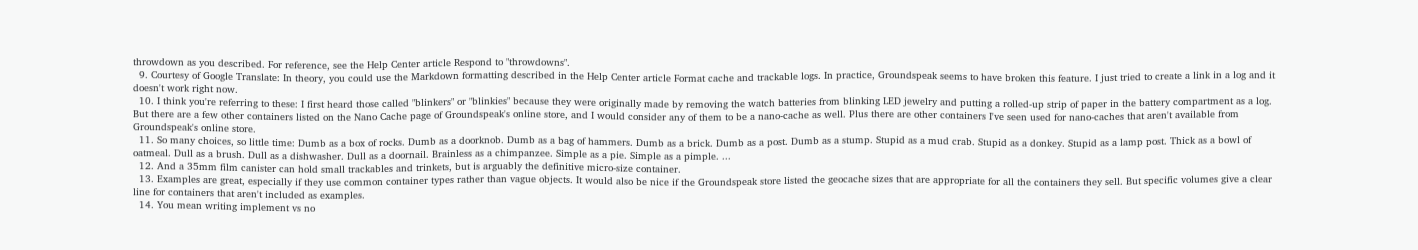throwdown as you described. For reference, see the Help Center article Respond to "throwdowns".
  9. Courtesy of Google Translate: In theory, you could use the Markdown formatting described in the Help Center article Format cache and trackable logs. In practice, Groundspeak seems to have broken this feature. I just tried to create a link in a log and it doesn't work right now.
  10. I think you're referring to these: I first heard those called "blinkers" or "blinkies" because they were originally made by removing the watch batteries from blinking LED jewelry and putting a rolled-up strip of paper in the battery compartment as a log. But there are a few other containers listed on the Nano Cache page of Groundspeak's online store, and I would consider any of them to be a nano-cache as well. Plus there are other containers I've seen used for nano-caches that aren't available from Groundspeak's online store.
  11. So many choices, so little time: Dumb as a box of rocks. Dumb as a doorknob. Dumb as a bag of hammers. Dumb as a brick. Dumb as a post. Dumb as a stump. Stupid as a mud crab. Stupid as a donkey. Stupid as a lamp post. Thick as a bowl of oatmeal. Dull as a brush. Dull as a dishwasher. Dull as a doornail. Brainless as a chimpanzee. Simple as a pie. Simple as a pimple. ...
  12. And a 35mm film canister can hold small trackables and trinkets, but is arguably the definitive micro-size container.
  13. Examples are great, especially if they use common container types rather than vague objects. It would also be nice if the Groundspeak store listed the geocache sizes that are appropriate for all the containers they sell. But specific volumes give a clear line for containers that aren't included as examples.
  14. You mean writing implement vs no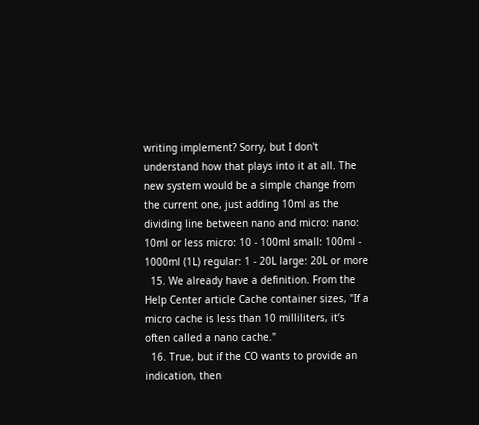writing implement? Sorry, but I don't understand how that plays into it at all. The new system would be a simple change from the current one, just adding 10ml as the dividing line between nano and micro: nano: 10ml or less micro: 10 - 100ml small: 100ml - 1000ml (1L) regular: 1 - 20L large: 20L or more
  15. We already have a definition. From the Help Center article Cache container sizes, "If a micro cache is less than 10 milliliters, it’s often called a nano cache."
  16. True, but if the CO wants to provide an indication, then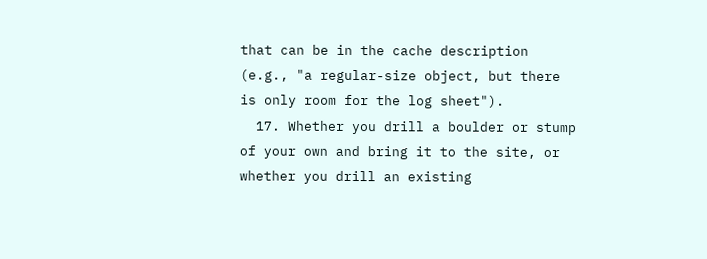that can be in the cache description (e.g., "a regular-size object, but there is only room for the log sheet").
  17. Whether you drill a boulder or stump of your own and bring it to the site, or whether you drill an existing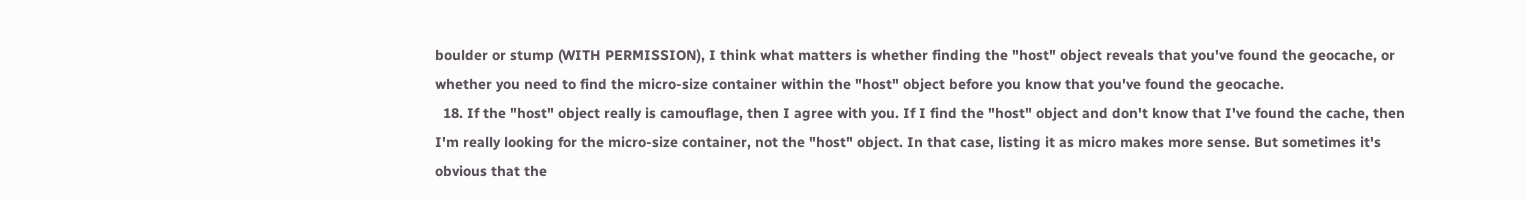boulder or stump (WITH PERMISSION), I think what matters is whether finding the "host" object reveals that you've found the geocache, or whether you need to find the micro-size container within the "host" object before you know that you've found the geocache.
  18. If the "host" object really is camouflage, then I agree with you. If I find the "host" object and don't know that I've found the cache, then I'm really looking for the micro-size container, not the "host" object. In that case, listing it as micro makes more sense. But sometimes it's obvious that the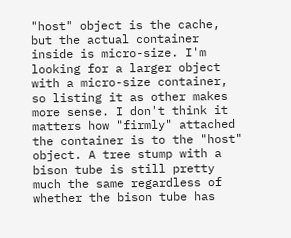"host" object is the cache, but the actual container inside is micro-size. I'm looking for a larger object with a micro-size container, so listing it as other makes more sense. I don't think it matters how "firmly" attached the container is to the "host" object. A tree stump with a bison tube is still pretty much the same regardless of whether the bison tube has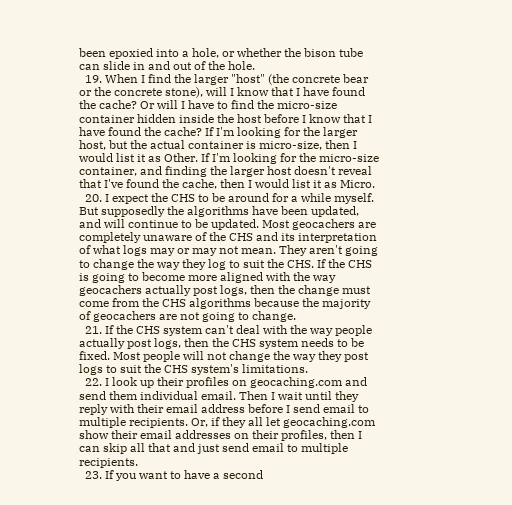been epoxied into a hole, or whether the bison tube can slide in and out of the hole.
  19. When I find the larger "host" (the concrete bear or the concrete stone), will I know that I have found the cache? Or will I have to find the micro-size container hidden inside the host before I know that I have found the cache? If I'm looking for the larger host, but the actual container is micro-size, then I would list it as Other. If I'm looking for the micro-size container, and finding the larger host doesn't reveal that I've found the cache, then I would list it as Micro.
  20. I expect the CHS to be around for a while myself. But supposedly the algorithms have been updated, and will continue to be updated. Most geocachers are completely unaware of the CHS and its interpretation of what logs may or may not mean. They aren't going to change the way they log to suit the CHS. If the CHS is going to become more aligned with the way geocachers actually post logs, then the change must come from the CHS algorithms because the majority of geocachers are not going to change.
  21. If the CHS system can't deal with the way people actually post logs, then the CHS system needs to be fixed. Most people will not change the way they post logs to suit the CHS system's limitations.
  22. I look up their profiles on geocaching.com and send them individual email. Then I wait until they reply with their email address before I send email to multiple recipients. Or, if they all let geocaching.com show their email addresses on their profiles, then I can skip all that and just send email to multiple recipients.
  23. If you want to have a second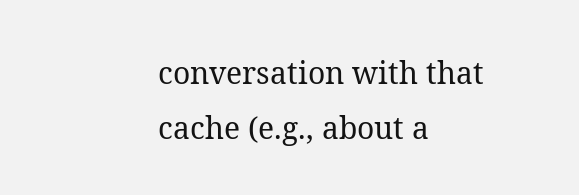conversation with that cache (e.g., about a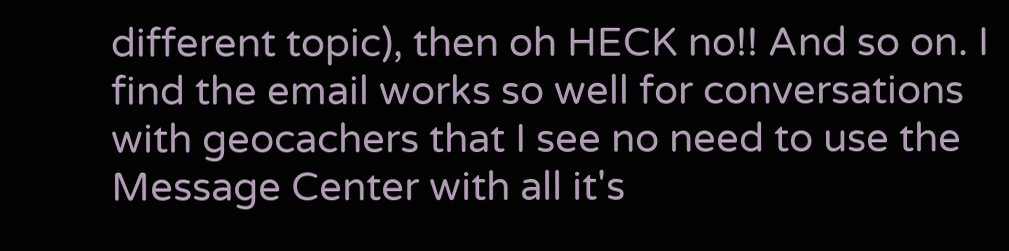different topic), then oh HECK no!! And so on. I find the email works so well for conversations with geocachers that I see no need to use the Message Center with all it's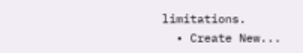limitations.
  • Create New...